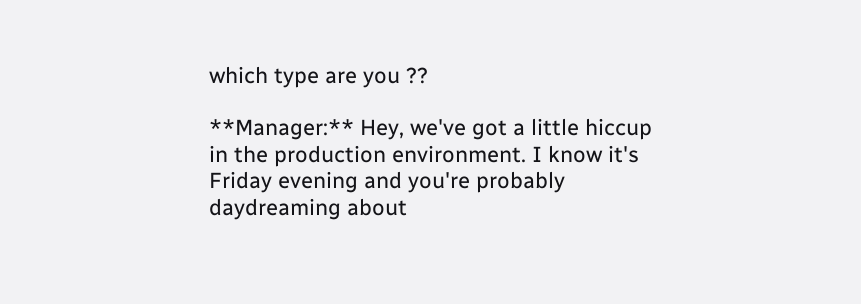which type are you ??

**Manager:** Hey, we've got a little hiccup in the production environment. I know it's Friday evening and you're probably daydreaming about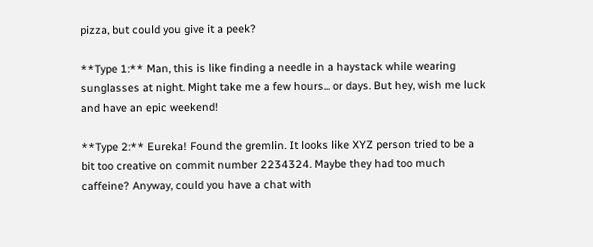pizza, but could you give it a peek?

**Type 1:** Man, this is like finding a needle in a haystack while wearing sunglasses at night. Might take me a few hours... or days. But hey, wish me luck and have an epic weekend!

**Type 2:** Eureka! Found the gremlin. It looks like XYZ person tried to be a bit too creative on commit number 2234324. Maybe they had too much caffeine? Anyway, could you have a chat with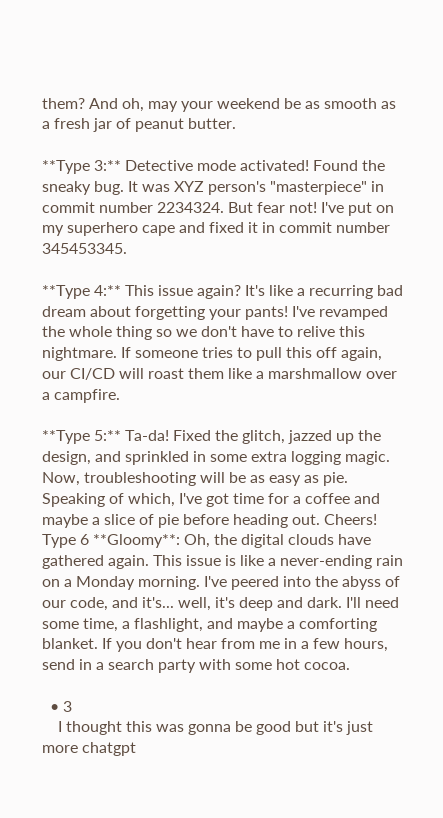them? And oh, may your weekend be as smooth as a fresh jar of peanut butter.

**Type 3:** Detective mode activated! Found the sneaky bug. It was XYZ person's "masterpiece" in commit number 2234324. But fear not! I've put on my superhero cape and fixed it in commit number 345453345.

**Type 4:** This issue again? It's like a recurring bad dream about forgetting your pants! I've revamped the whole thing so we don't have to relive this nightmare. If someone tries to pull this off again, our CI/CD will roast them like a marshmallow over a campfire.

**Type 5:** Ta-da! Fixed the glitch, jazzed up the design, and sprinkled in some extra logging magic. Now, troubleshooting will be as easy as pie. Speaking of which, I've got time for a coffee and maybe a slice of pie before heading out. Cheers!
Type 6 **Gloomy**: Oh, the digital clouds have gathered again. This issue is like a never-ending rain on a Monday morning. I've peered into the abyss of our code, and it's... well, it's deep and dark. I'll need some time, a flashlight, and maybe a comforting blanket. If you don't hear from me in a few hours, send in a search party with some hot cocoa.

  • 3
    I thought this was gonna be good but it's just more chatgpt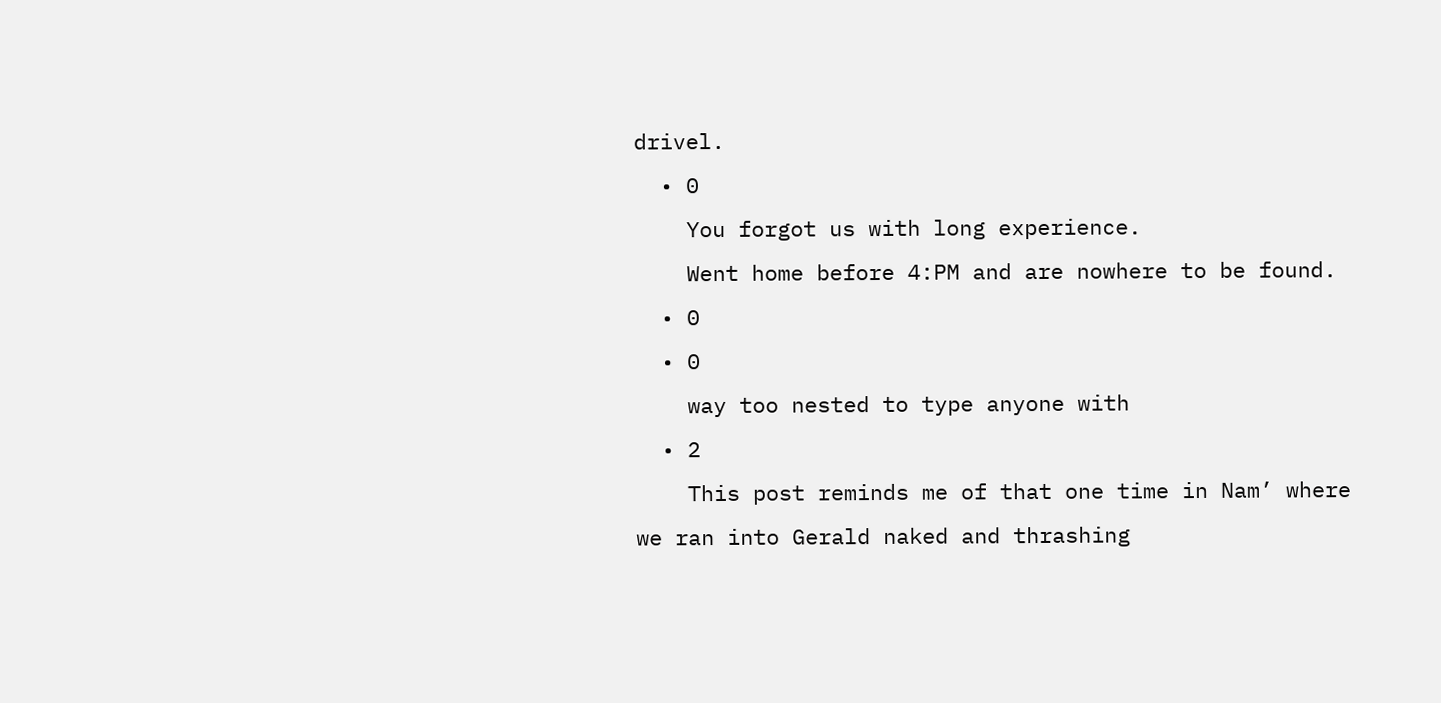drivel.
  • 0
    You forgot us with long experience.
    Went home before 4:PM and are nowhere to be found.
  • 0
  • 0
    way too nested to type anyone with
  • 2
    This post reminds me of that one time in Nam’ where we ran into Gerald naked and thrashing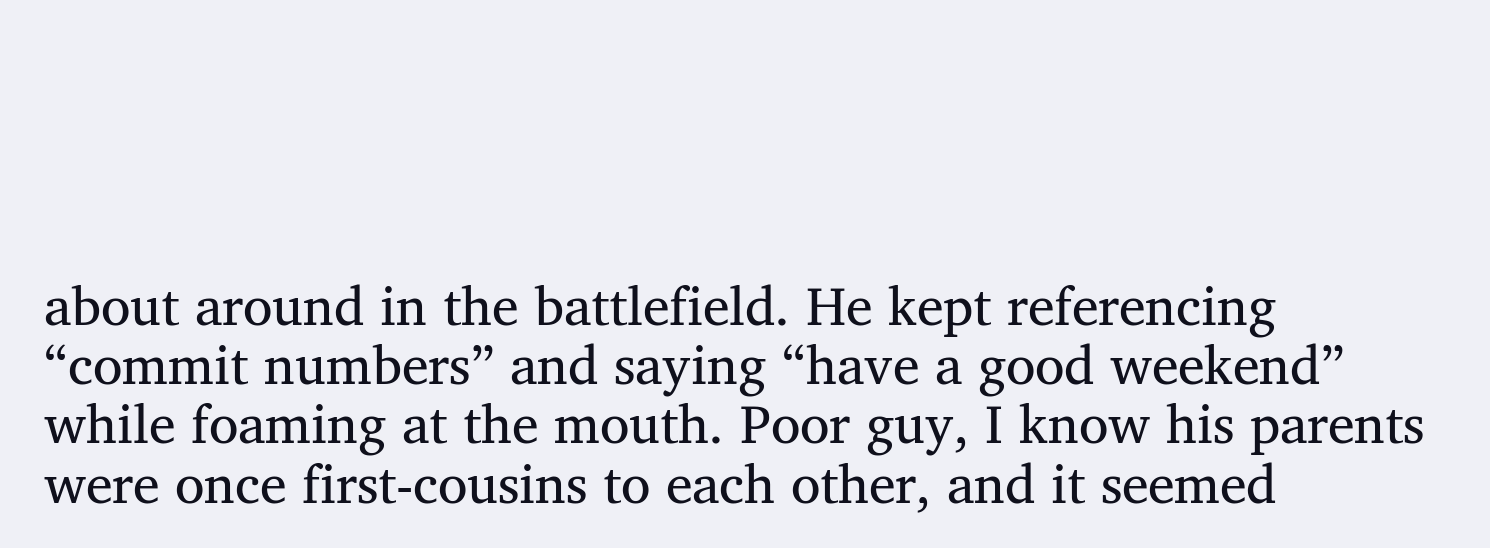about around in the battlefield. He kept referencing “commit numbers” and saying “have a good weekend” while foaming at the mouth. Poor guy, I know his parents were once first-cousins to each other, and it seemed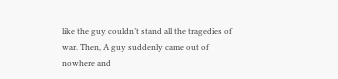like the guy couldn’t stand all the tragedies of war. Then, A guy suddenly came out of nowhere and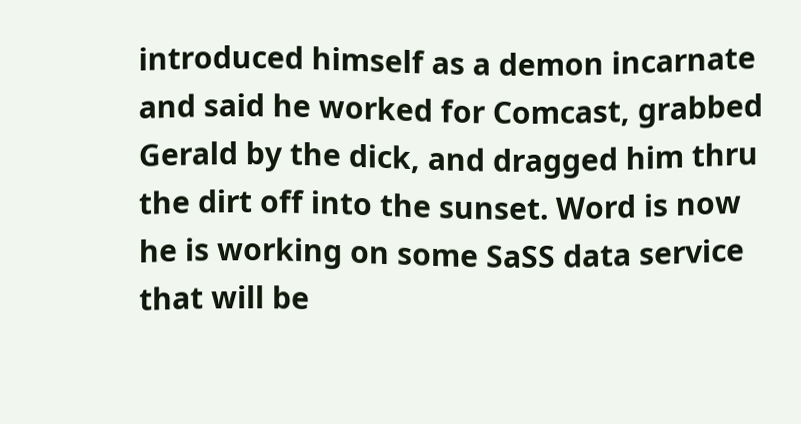introduced himself as a demon incarnate and said he worked for Comcast, grabbed Gerald by the dick, and dragged him thru the dirt off into the sunset. Word is now he is working on some SaSS data service that will be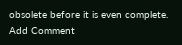obsolete before it is even complete.
Add Comment